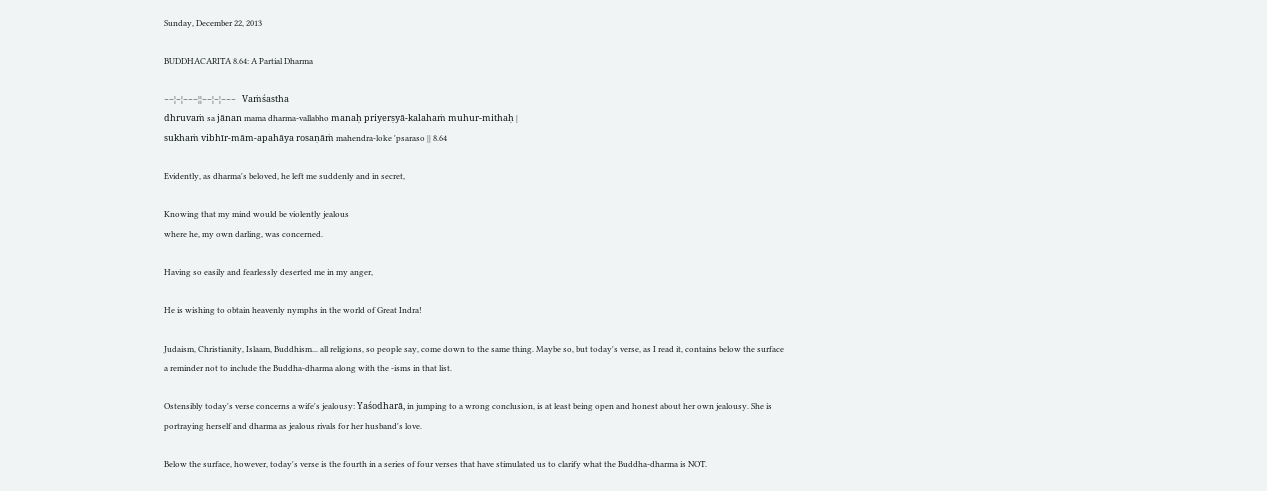Sunday, December 22, 2013

BUDDHACARITA 8.64: A Partial Dharma

−−¦−¦−−−¦¦−−¦−¦−−−   Vaṁśastha
dhruvaṁ sa jānan mama dharma-vallabho manaḥ priyerṣyā-kalahaṁ muhur-mithaḥ |
sukhaṁ vibhīr-mām-apahāya rosaṇāṁ mahendra-loke 'psaraso || 8.64

Evidently, as dharma's beloved, he left me suddenly and in secret,

Knowing that my mind would be violently jealous
where he, my own darling, was concerned.

Having so easily and fearlessly deserted me in my anger,

He is wishing to obtain heavenly nymphs in the world of Great Indra!

Judaism, Christianity, Islaam, Buddhism... all religions, so people say, come down to the same thing. Maybe so, but today's verse, as I read it, contains below the surface a reminder not to include the Buddha-dharma along with the -isms in that list.

Ostensibly today's verse concerns a wife's jealousy: Yaśodharā, in jumping to a wrong conclusion, is at least being open and honest about her own jealousy. She is portraying herself and dharma as jealous rivals for her husband's love.

Below the surface, however, today's verse is the fourth in a series of four verses that have stimulated us to clarify what the Buddha-dharma is NOT.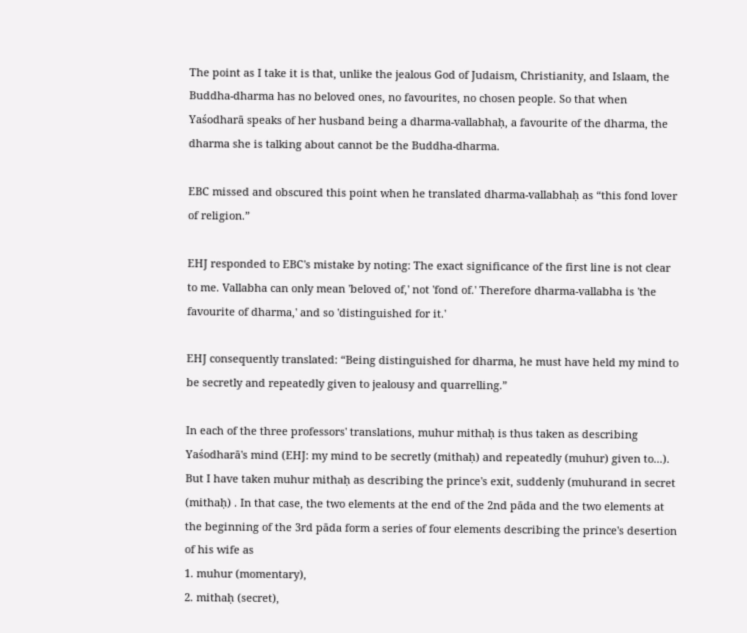The point as I take it is that, unlike the jealous God of Judaism, Christianity, and Islaam, the Buddha-dharma has no beloved ones, no favourites, no chosen people. So that when Yaśodharā speaks of her husband being a dharma-vallabhaḥ, a favourite of the dharma, the dharma she is talking about cannot be the Buddha-dharma.

EBC missed and obscured this point when he translated dharma-vallabhaḥ as “this fond lover of religion.”

EHJ responded to EBC's mistake by noting: The exact significance of the first line is not clear to me. Vallabha can only mean 'beloved of,' not 'fond of.' Therefore dharma-vallabha is 'the favourite of dharma,' and so 'distinguished for it.'

EHJ consequently translated: “Being distinguished for dharma, he must have held my mind to be secretly and repeatedly given to jealousy and quarrelling.”

In each of the three professors' translations, muhur mithaḥ is thus taken as describing Yaśodharā's mind (EHJ: my mind to be secretly (mithaḥ) and repeatedly (muhur) given to...). But I have taken muhur mithaḥ as describing the prince's exit, suddenly (muhurand in secret  (mithaḥ) . In that case, the two elements at the end of the 2nd pāda and the two elements at the beginning of the 3rd pāda form a series of four elements describing the prince's desertion of his wife as
1. muhur (momentary),
2. mithaḥ (secret),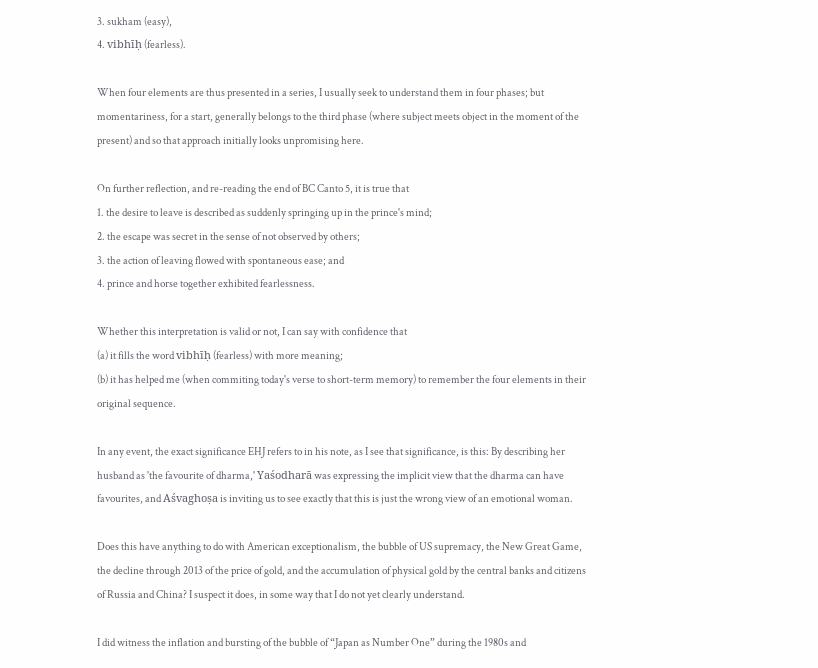3. sukham (easy),
4. vibhīḥ (fearless).

When four elements are thus presented in a series, I usually seek to understand them in four phases; but momentariness, for a start, generally belongs to the third phase (where subject meets object in the moment of the present) and so that approach initially looks unpromising here.

On further reflection, and re-reading the end of BC Canto 5, it is true that
1. the desire to leave is described as suddenly springing up in the prince's mind;
2. the escape was secret in the sense of not observed by others;
3. the action of leaving flowed with spontaneous ease; and
4. prince and horse together exhibited fearlessness.

Whether this interpretation is valid or not, I can say with confidence that
(a) it fills the word vibhīḥ (fearless) with more meaning;
(b) it has helped me (when commiting today's verse to short-term memory) to remember the four elements in their original sequence.

In any event, the exact significance EHJ refers to in his note, as I see that significance, is this: By describing her husband as 'the favourite of dharma,' Yaśodharā was expressing the implicit view that the dharma can have favourites, and Aśvaghoṣa is inviting us to see exactly that this is just the wrong view of an emotional woman.

Does this have anything to do with American exceptionalism, the bubble of US supremacy, the New Great Game, the decline through 2013 of the price of gold, and the accumulation of physical gold by the central banks and citizens of Russia and China? I suspect it does, in some way that I do not yet clearly understand.

I did witness the inflation and bursting of the bubble of “Japan as Number One” during the 1980s and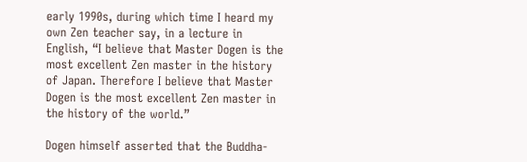early 1990s, during which time I heard my own Zen teacher say, in a lecture in English, “I believe that Master Dogen is the most excellent Zen master in the history of Japan. Therefore I believe that Master Dogen is the most excellent Zen master in the history of the world.”

Dogen himself asserted that the Buddha-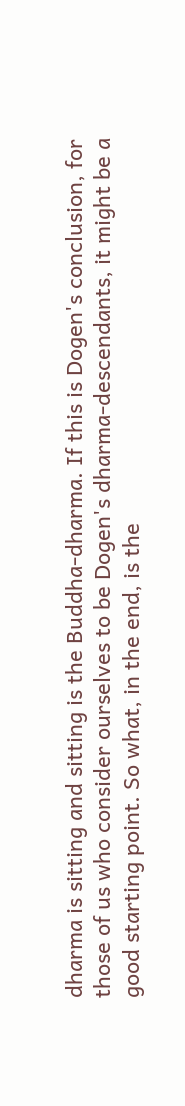dharma is sitting and sitting is the Buddha-dharma. If this is Dogen's conclusion, for those of us who consider ourselves to be Dogen's dharma-descendants, it might be a good starting point. So what, in the end, is the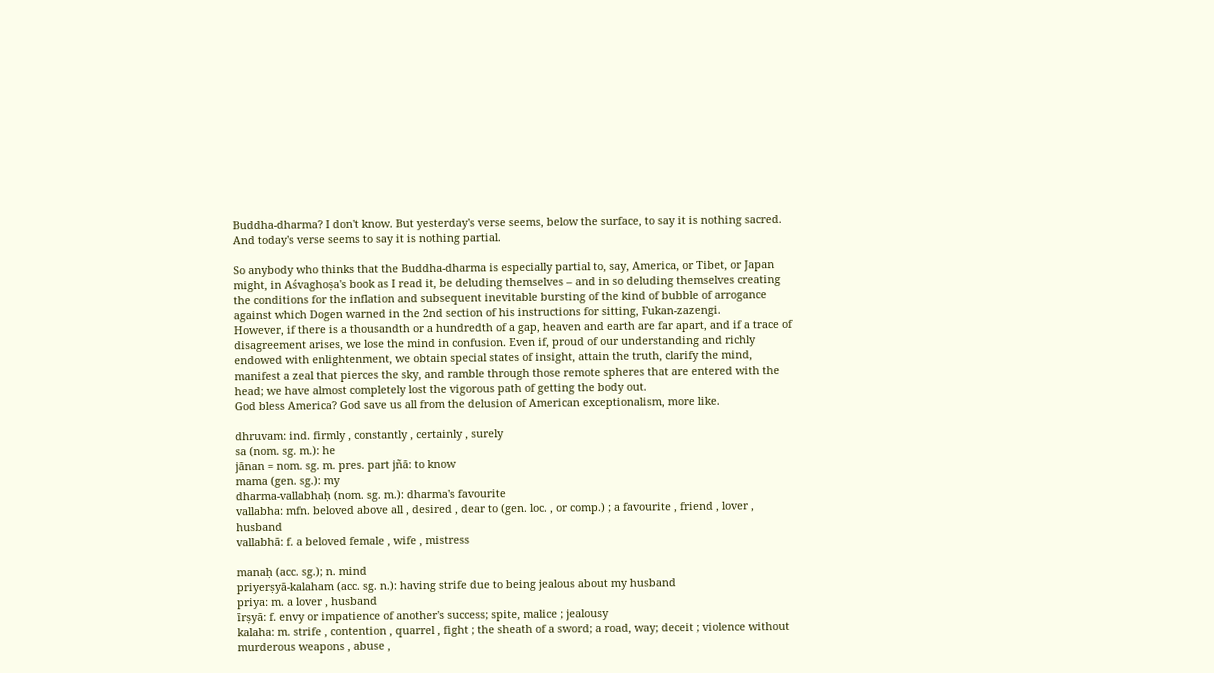Buddha-dharma? I don't know. But yesterday's verse seems, below the surface, to say it is nothing sacred. And today's verse seems to say it is nothing partial.

So anybody who thinks that the Buddha-dharma is especially partial to, say, America, or Tibet, or Japan might, in Aśvaghoṣa's book as I read it, be deluding themselves – and in so deluding themselves creating the conditions for the inflation and subsequent inevitable bursting of the kind of bubble of arrogance against which Dogen warned in the 2nd section of his instructions for sitting, Fukan-zazengi.
However, if there is a thousandth or a hundredth of a gap, heaven and earth are far apart, and if a trace of disagreement arises, we lose the mind in confusion. Even if, proud of our understanding and richly endowed with enlightenment, we obtain special states of insight, attain the truth, clarify the mind, manifest a zeal that pierces the sky, and ramble through those remote spheres that are entered with the head; we have almost completely lost the vigorous path of getting the body out.
God bless America? God save us all from the delusion of American exceptionalism, more like.

dhruvam: ind. firmly , constantly , certainly , surely
sa (nom. sg. m.): he
jānan = nom. sg. m. pres. part jñā: to know
mama (gen. sg.): my
dharma-vallabhaḥ (nom. sg. m.): dharma's favourite
vallabha: mfn. beloved above all , desired , dear to (gen. loc. , or comp.) ; a favourite , friend , lover , husband
vallabhā: f. a beloved female , wife , mistress

manaḥ (acc. sg.); n. mind
priyerṣyā-kalaham (acc. sg. n.): having strife due to being jealous about my husband
priya: m. a lover , husband
īrṣyā: f. envy or impatience of another's success; spite, malice ; jealousy
kalaha: m. strife , contention , quarrel , fight ; the sheath of a sword; a road, way; deceit ; violence without murderous weapons , abuse ,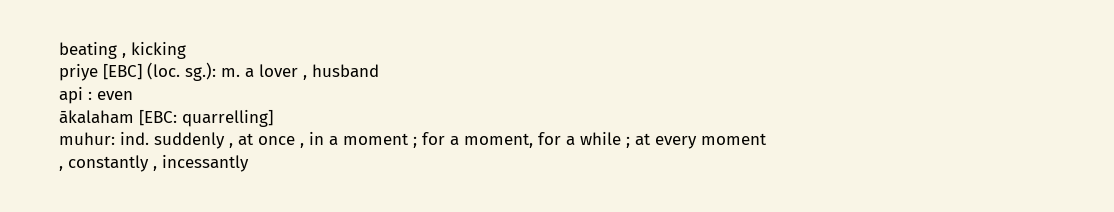beating , kicking
priye [EBC] (loc. sg.): m. a lover , husband
api : even
ākalaham [EBC: quarrelling]
muhur: ind. suddenly , at once , in a moment ; for a moment, for a while ; at every moment , constantly , incessantly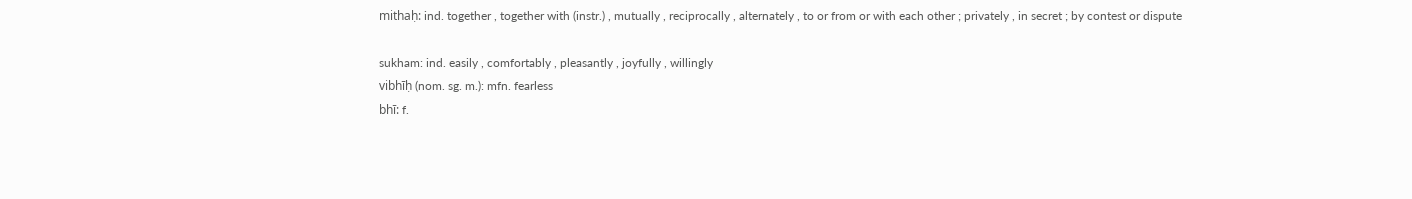mithaḥ: ind. together , together with (instr.) , mutually , reciprocally , alternately , to or from or with each other ; privately , in secret ; by contest or dispute

sukham: ind. easily , comfortably , pleasantly , joyfully , willingly
vibhīḥ (nom. sg. m.): mfn. fearless
bhī: f.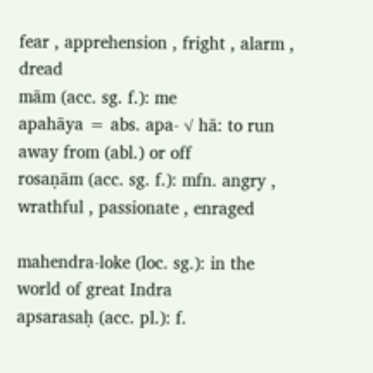fear , apprehension , fright , alarm , dread
mām (acc. sg. f.): me
apahāya = abs. apa- √ hā: to run away from (abl.) or off
rosaṇām (acc. sg. f.): mfn. angry , wrathful , passionate , enraged

mahendra-loke (loc. sg.): in the world of great Indra
apsarasaḥ (acc. pl.): f.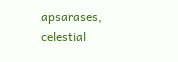apsarases, celestial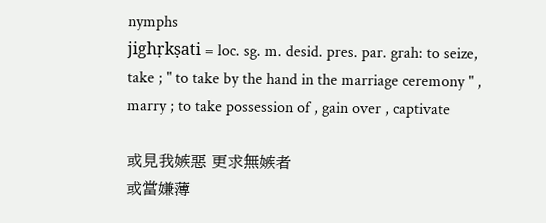nymphs
jighṛkṣati = loc. sg. m. desid. pres. par. grah: to seize, take ; " to take by the hand in the marriage ceremony " , marry ; to take possession of , gain over , captivate

或見我嫉惡 更求無嫉者
或當嫌薄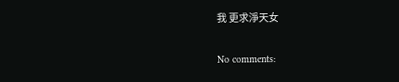我 更求淨天女

No comments: